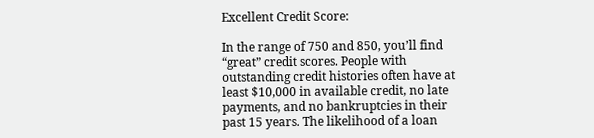Excellent Credit Score:

In the range of 750 and 850, you’ll find “great” credit scores. People with outstanding credit histories often have at least $10,000 in available credit, no late payments, and no bankruptcies in their past 15 years. The likelihood of a loan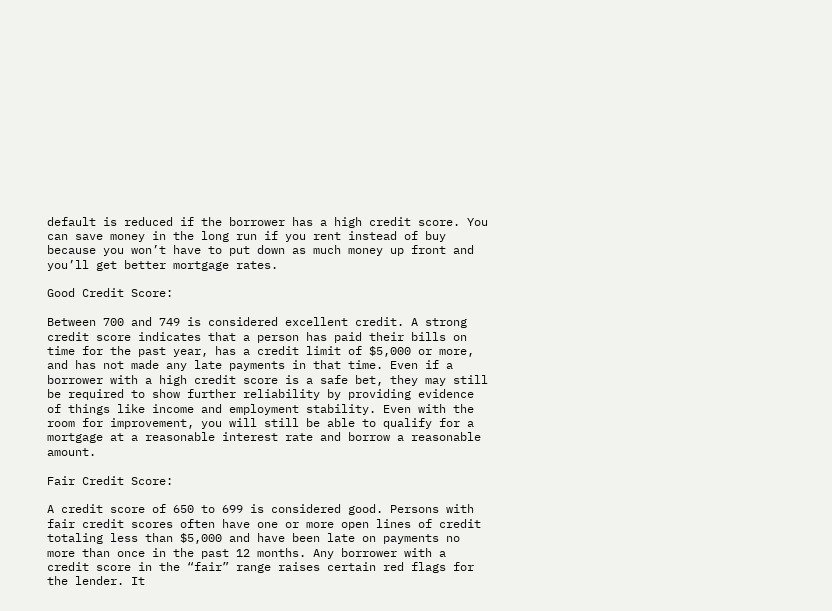default is reduced if the borrower has a high credit score. You can save money in the long run if you rent instead of buy because you won’t have to put down as much money up front and you’ll get better mortgage rates.

Good Credit Score:

Between 700 and 749 is considered excellent credit. A strong credit score indicates that a person has paid their bills on time for the past year, has a credit limit of $5,000 or more, and has not made any late payments in that time. Even if a borrower with a high credit score is a safe bet, they may still be required to show further reliability by providing evidence of things like income and employment stability. Even with the room for improvement, you will still be able to qualify for a mortgage at a reasonable interest rate and borrow a reasonable amount.

Fair Credit Score:

A credit score of 650 to 699 is considered good. Persons with fair credit scores often have one or more open lines of credit totaling less than $5,000 and have been late on payments no more than once in the past 12 months. Any borrower with a credit score in the “fair” range raises certain red flags for the lender. It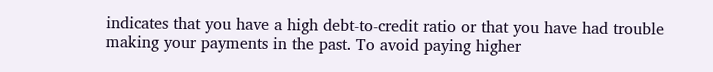indicates that you have a high debt-to-credit ratio or that you have had trouble making your payments in the past. To avoid paying higher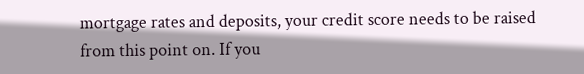mortgage rates and deposits, your credit score needs to be raised from this point on. If you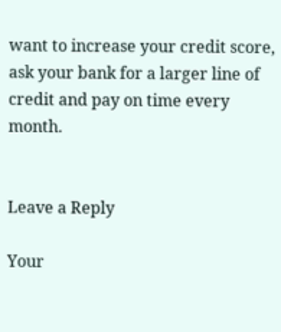want to increase your credit score, ask your bank for a larger line of credit and pay on time every month.


Leave a Reply

Your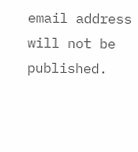email address will not be published.